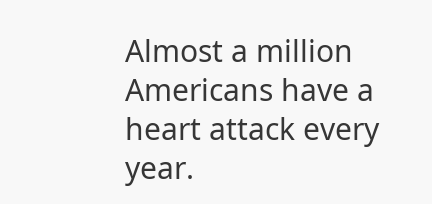Almost a million Americans have a heart attack every year.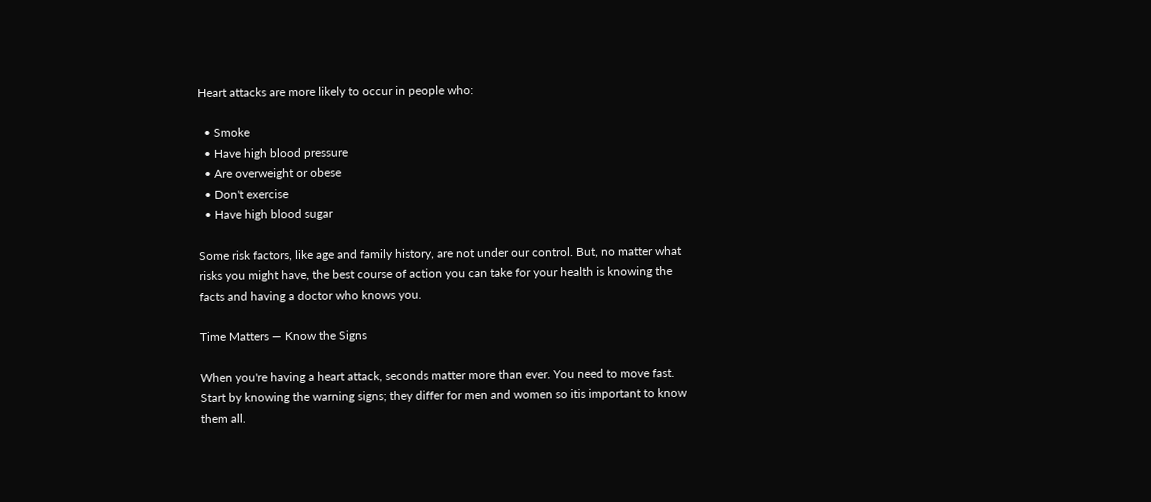Heart attacks are more likely to occur in people who:

  • Smoke
  • Have high blood pressure
  • Are overweight or obese
  • Don't exercise
  • Have high blood sugar

Some risk factors, like age and family history, are not under our control. But, no matter what risks you might have, the best course of action you can take for your health is knowing the facts and having a doctor who knows you.

Time Matters — Know the Signs

When you're having a heart attack, seconds matter more than ever. You need to move fast. Start by knowing the warning signs; they differ for men and women so itis important to know them all.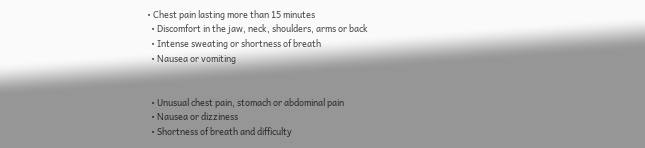• Chest pain lasting more than 15 minutes
  • Discomfort in the jaw, neck, shoulders, arms or back
  • Intense sweating or shortness of breath
  • Nausea or vomiting


  • Unusual chest pain, stomach or abdominal pain
  • Nausea or dizziness
  • Shortness of breath and difficulty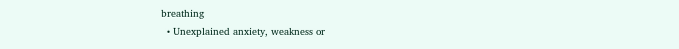breathing
  • Unexplained anxiety, weakness or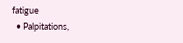fatigue
  • Palpitations,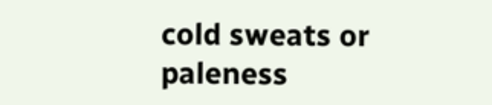cold sweats or paleness